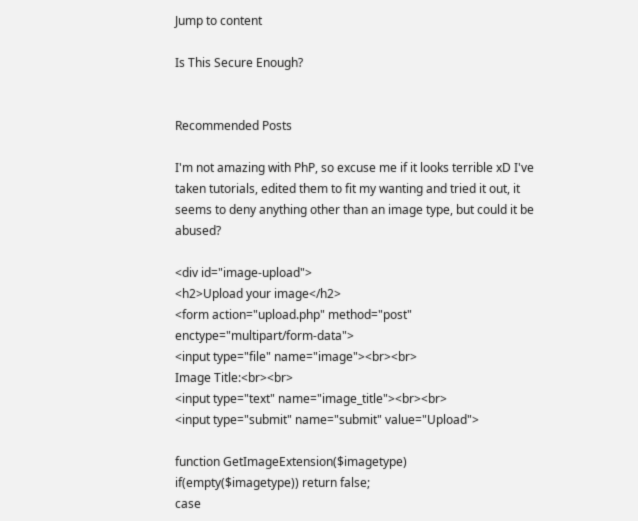Jump to content

Is This Secure Enough?


Recommended Posts

I'm not amazing with PhP, so excuse me if it looks terrible xD I've taken tutorials, edited them to fit my wanting and tried it out, it seems to deny anything other than an image type, but could it be abused?

<div id="image-upload">
<h2>Upload your image</h2>
<form action="upload.php" method="post" enctype="multipart/form-data">
<input type="file" name="image"><br><br>
Image Title:<br><br>
<input type="text" name="image_title"><br><br>
<input type="submit" name="submit" value="Upload">

function GetImageExtension($imagetype)
if(empty($imagetype)) return false;
case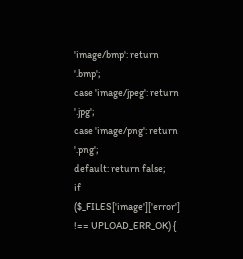'image/bmp': return '.bmp';
case 'image/jpeg': return '.jpg';
case 'image/png': return '.png';
default: return false;
if ($_FILES['image']['error'] !== UPLOAD_ERR_OK) {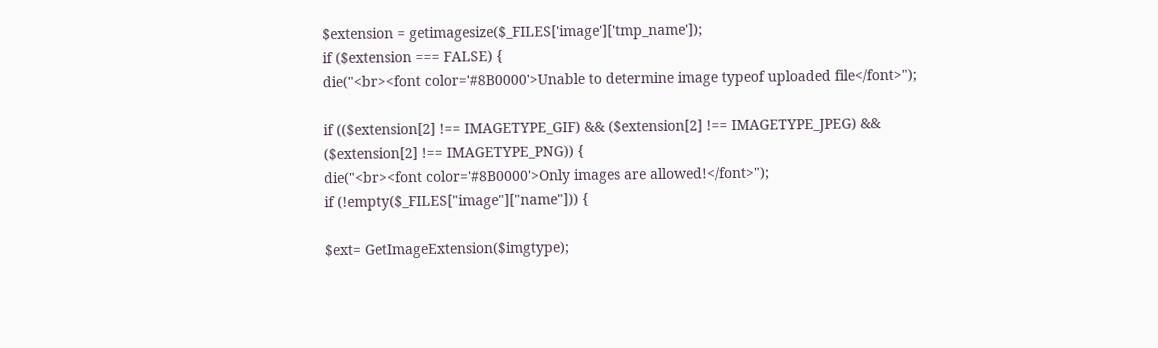$extension = getimagesize($_FILES['image']['tmp_name']);
if ($extension === FALSE) {
die("<br><font color='#8B0000'>Unable to determine image typeof uploaded file</font>");

if (($extension[2] !== IMAGETYPE_GIF) && ($extension[2] !== IMAGETYPE_JPEG) && ($extension[2] !== IMAGETYPE_PNG)) {
die("<br><font color='#8B0000'>Only images are allowed!</font>");
if (!empty($_FILES["image"]["name"])) {

$ext= GetImageExtension($imgtype);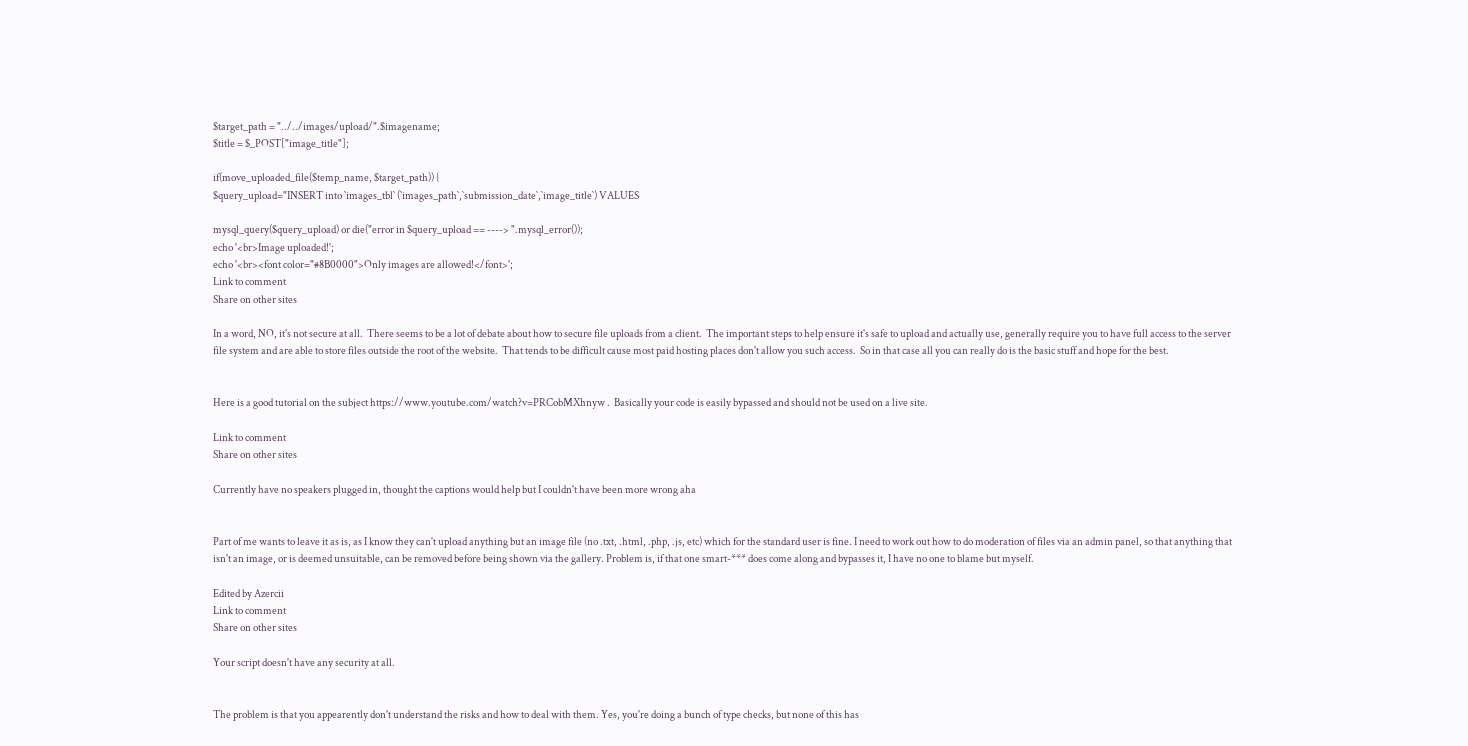$target_path = "../../images/upload/".$imagename;
$title = $_POST["image_title"];

if(move_uploaded_file($temp_name, $target_path)) {
$query_upload="INSERT into `images_tbl` (`images_path`,`submission_date`,`image_title`) VALUES

mysql_query($query_upload) or die("error in $query_upload == ----> ".mysql_error());
echo '<br>Image uploaded!';
echo '<br><font color="#8B0000">Only images are allowed!</font>';
Link to comment
Share on other sites

In a word, NO, it's not secure at all.  There seems to be a lot of debate about how to secure file uploads from a client.  The important steps to help ensure it's safe to upload and actually use, generally require you to have full access to the server file system and are able to store files outside the root of the website.  That tends to be difficult cause most paid hosting places don't allow you such access.  So in that case all you can really do is the basic stuff and hope for the best.


Here is a good tutorial on the subject https://www.youtube.com/watch?v=PRCobMXhnyw .  Basically your code is easily bypassed and should not be used on a live site.

Link to comment
Share on other sites

Currently have no speakers plugged in, thought the captions would help but I couldn't have been more wrong aha


Part of me wants to leave it as is, as I know they can't upload anything but an image file (no .txt, .html, .php, .js, etc) which for the standard user is fine. I need to work out how to do moderation of files via an admin panel, so that anything that isn't an image, or is deemed unsuitable, can be removed before being shown via the gallery. Problem is, if that one smart-*** does come along and bypasses it, I have no one to blame but myself.

Edited by Azercii
Link to comment
Share on other sites

Your script doesn't have any security at all.


The problem is that you appearently don't understand the risks and how to deal with them. Yes, you're doing a bunch of type checks, but none of this has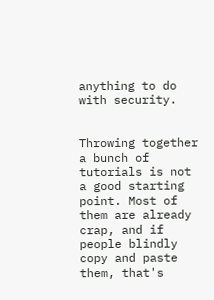anything to do with security.


Throwing together a bunch of tutorials is not a good starting point. Most of them are already crap, and if people blindly copy and paste them, that's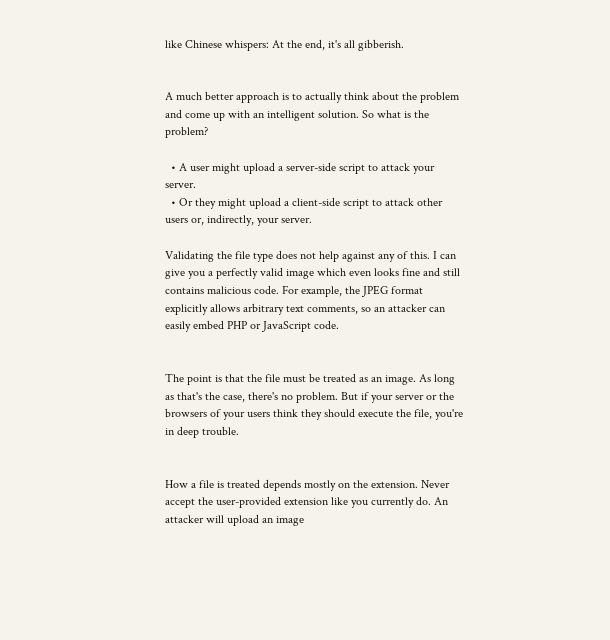like Chinese whispers: At the end, it's all gibberish.


A much better approach is to actually think about the problem and come up with an intelligent solution. So what is the problem?

  • A user might upload a server-side script to attack your server.
  • Or they might upload a client-side script to attack other users or, indirectly, your server.

Validating the file type does not help against any of this. I can give you a perfectly valid image which even looks fine and still contains malicious code. For example, the JPEG format explicitly allows arbitrary text comments, so an attacker can easily embed PHP or JavaScript code.


The point is that the file must be treated as an image. As long as that's the case, there's no problem. But if your server or the browsers of your users think they should execute the file, you're in deep trouble.


How a file is treated depends mostly on the extension. Never accept the user-provided extension like you currently do. An attacker will upload an image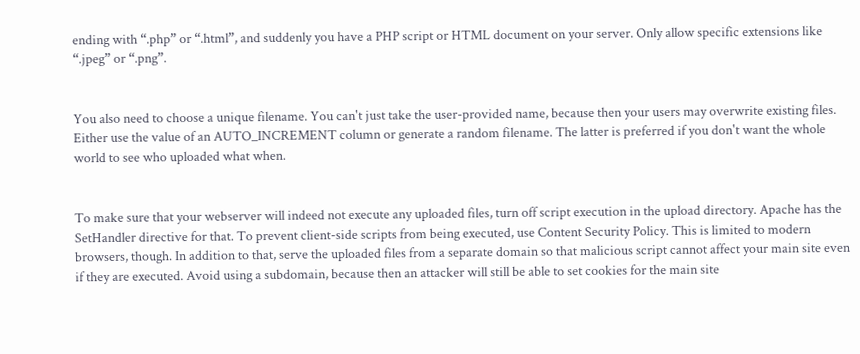ending with “.php” or “.html”, and suddenly you have a PHP script or HTML document on your server. Only allow specific extensions like “.jpeg” or “.png”.


You also need to choose a unique filename. You can't just take the user-provided name, because then your users may overwrite existing files. Either use the value of an AUTO_INCREMENT column or generate a random filename. The latter is preferred if you don't want the whole world to see who uploaded what when.


To make sure that your webserver will indeed not execute any uploaded files, turn off script execution in the upload directory. Apache has the SetHandler directive for that. To prevent client-side scripts from being executed, use Content Security Policy. This is limited to modern browsers, though. In addition to that, serve the uploaded files from a separate domain so that malicious script cannot affect your main site even if they are executed. Avoid using a subdomain, because then an attacker will still be able to set cookies for the main site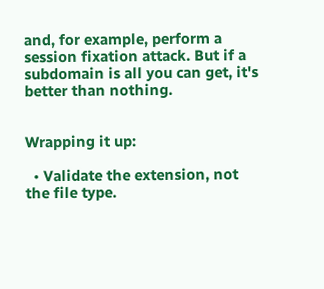and, for example, perform a session fixation attack. But if a subdomain is all you can get, it's better than nothing.


Wrapping it up:

  • Validate the extension, not the file type.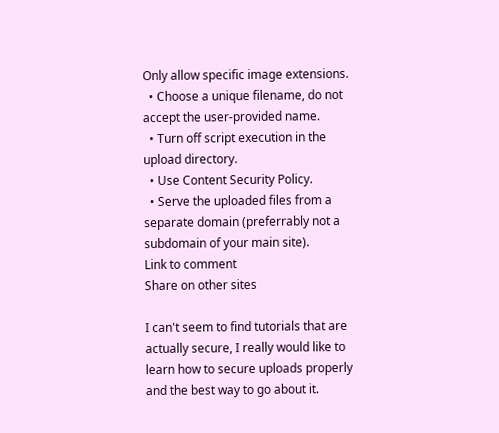Only allow specific image extensions.
  • Choose a unique filename, do not accept the user-provided name.
  • Turn off script execution in the upload directory.
  • Use Content Security Policy.
  • Serve the uploaded files from a separate domain (preferrably not a subdomain of your main site).
Link to comment
Share on other sites

I can't seem to find tutorials that are actually secure, I really would like to learn how to secure uploads properly and the best way to go about it.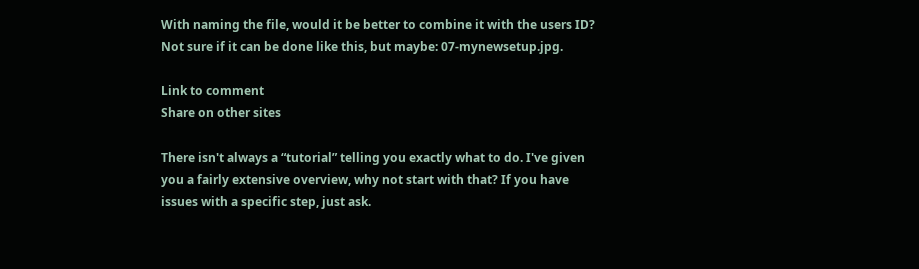With naming the file, would it be better to combine it with the users ID? Not sure if it can be done like this, but maybe: 07-mynewsetup.jpg.

Link to comment
Share on other sites

There isn't always a “tutorial” telling you exactly what to do. I've given you a fairly extensive overview, why not start with that? If you have issues with a specific step, just ask.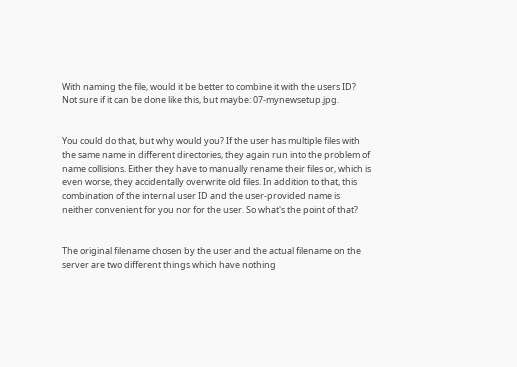With naming the file, would it be better to combine it with the users ID? Not sure if it can be done like this, but maybe: 07-mynewsetup.jpg.


You could do that, but why would you? If the user has multiple files with the same name in different directories, they again run into the problem of name collisions. Either they have to manually rename their files or, which is even worse, they accidentally overwrite old files. In addition to that, this combination of the internal user ID and the user-provided name is neither convenient for you nor for the user. So what's the point of that?


The original filename chosen by the user and the actual filename on the server are two different things which have nothing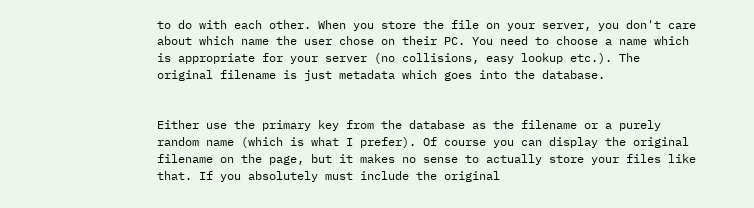to do with each other. When you store the file on your server, you don't care about which name the user chose on their PC. You need to choose a name which is appropriate for your server (no collisions, easy lookup etc.). The original filename is just metadata which goes into the database.


Either use the primary key from the database as the filename or a purely random name (which is what I prefer). Of course you can display the original filename on the page, but it makes no sense to actually store your files like that. If you absolutely must include the original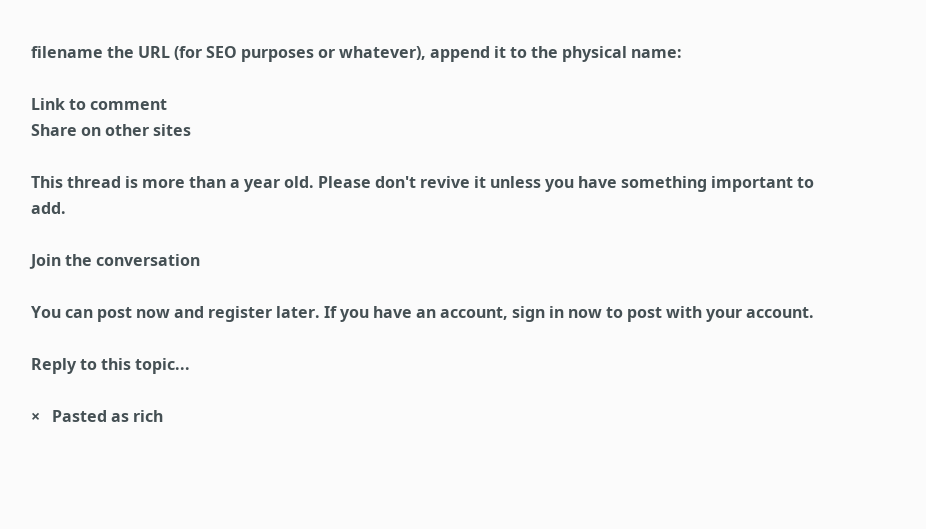filename the URL (for SEO purposes or whatever), append it to the physical name:

Link to comment
Share on other sites

This thread is more than a year old. Please don't revive it unless you have something important to add.

Join the conversation

You can post now and register later. If you have an account, sign in now to post with your account.

Reply to this topic...

×   Pasted as rich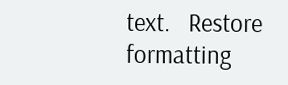text.   Restore formatting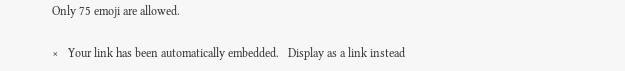Only 75 emoji are allowed.

×   Your link has been automatically embedded.   Display as a link instead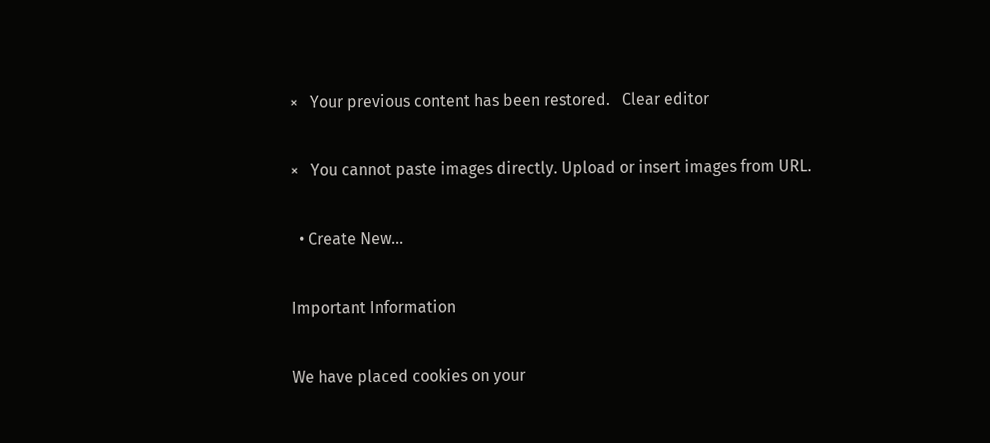×   Your previous content has been restored.   Clear editor

×   You cannot paste images directly. Upload or insert images from URL.

  • Create New...

Important Information

We have placed cookies on your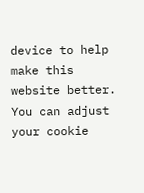device to help make this website better. You can adjust your cookie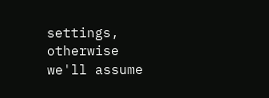settings, otherwise we'll assume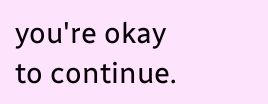you're okay to continue.